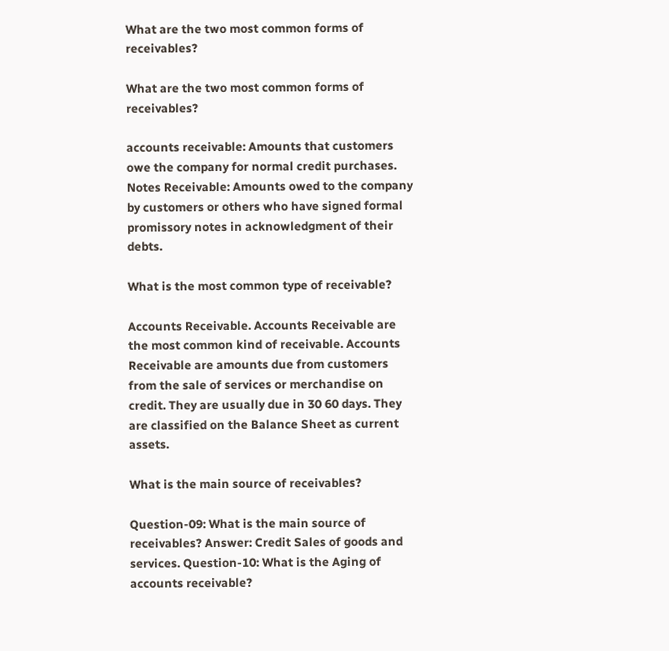What are the two most common forms of receivables?

What are the two most common forms of receivables?

accounts receivable: Amounts that customers owe the company for normal credit purchases. Notes Receivable: Amounts owed to the company by customers or others who have signed formal promissory notes in acknowledgment of their debts.

What is the most common type of receivable?

Accounts Receivable. Accounts Receivable are the most common kind of receivable. Accounts Receivable are amounts due from customers from the sale of services or merchandise on credit. They are usually due in 30 60 days. They are classified on the Balance Sheet as current assets.

What is the main source of receivables?

Question-09: What is the main source of receivables? Answer: Credit Sales of goods and services. Question-10: What is the Aging of accounts receivable?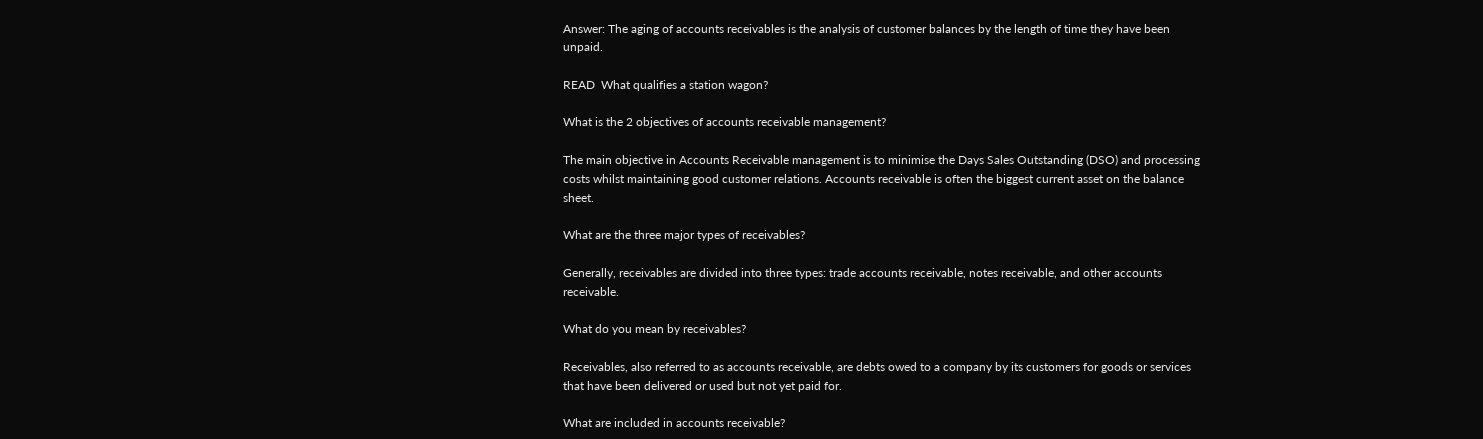Answer: The aging of accounts receivables is the analysis of customer balances by the length of time they have been unpaid.

READ  What qualifies a station wagon?

What is the 2 objectives of accounts receivable management?

The main objective in Accounts Receivable management is to minimise the Days Sales Outstanding (DSO) and processing costs whilst maintaining good customer relations. Accounts receivable is often the biggest current asset on the balance sheet.

What are the three major types of receivables?

Generally, receivables are divided into three types: trade accounts receivable, notes receivable, and other accounts receivable.

What do you mean by receivables?

Receivables, also referred to as accounts receivable, are debts owed to a company by its customers for goods or services that have been delivered or used but not yet paid for.

What are included in accounts receivable?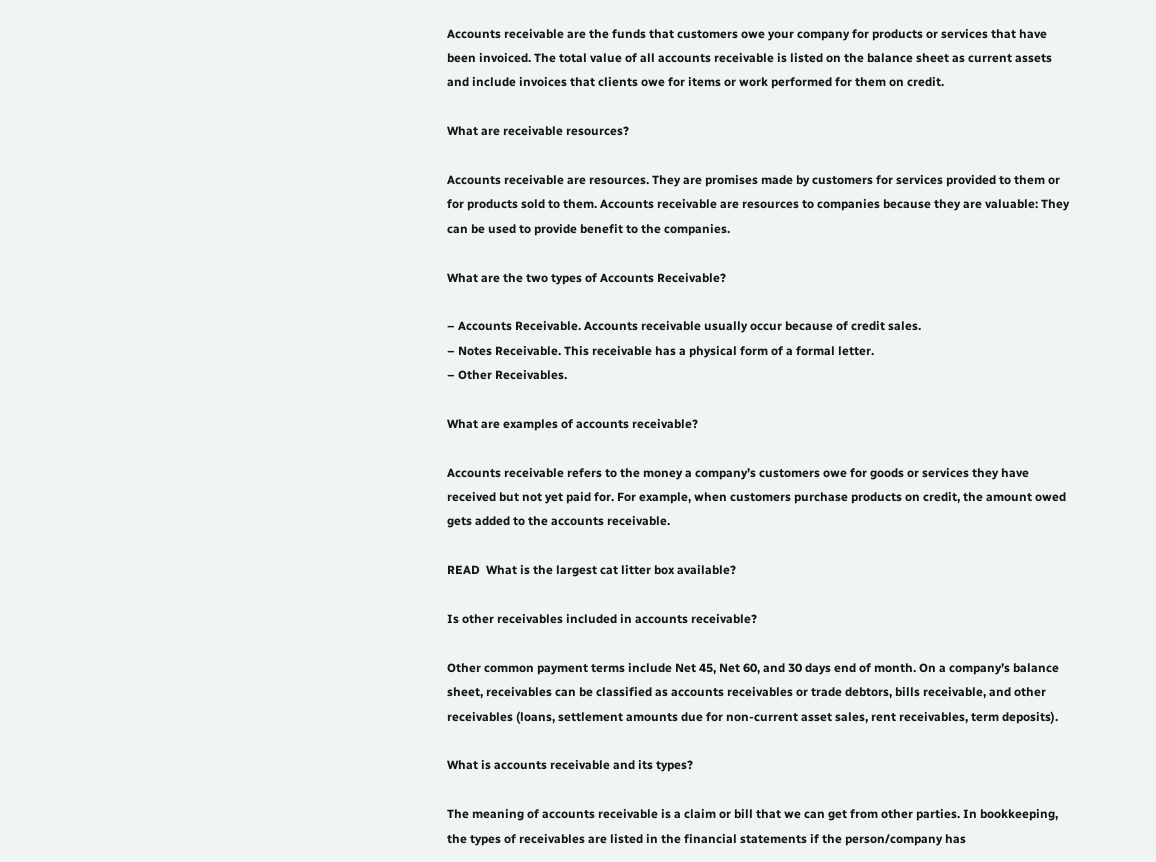Accounts receivable are the funds that customers owe your company for products or services that have been invoiced. The total value of all accounts receivable is listed on the balance sheet as current assets and include invoices that clients owe for items or work performed for them on credit.

What are receivable resources?

Accounts receivable are resources. They are promises made by customers for services provided to them or for products sold to them. Accounts receivable are resources to companies because they are valuable: They can be used to provide benefit to the companies.

What are the two types of Accounts Receivable?

– Accounts Receivable. Accounts receivable usually occur because of credit sales.
– Notes Receivable. This receivable has a physical form of a formal letter.
– Other Receivables.

What are examples of accounts receivable?

Accounts receivable refers to the money a company’s customers owe for goods or services they have received but not yet paid for. For example, when customers purchase products on credit, the amount owed gets added to the accounts receivable.

READ  What is the largest cat litter box available?

Is other receivables included in accounts receivable?

Other common payment terms include Net 45, Net 60, and 30 days end of month. On a company’s balance sheet, receivables can be classified as accounts receivables or trade debtors, bills receivable, and other receivables (loans, settlement amounts due for non-current asset sales, rent receivables, term deposits).

What is accounts receivable and its types?

The meaning of accounts receivable is a claim or bill that we can get from other parties. In bookkeeping, the types of receivables are listed in the financial statements if the person/company has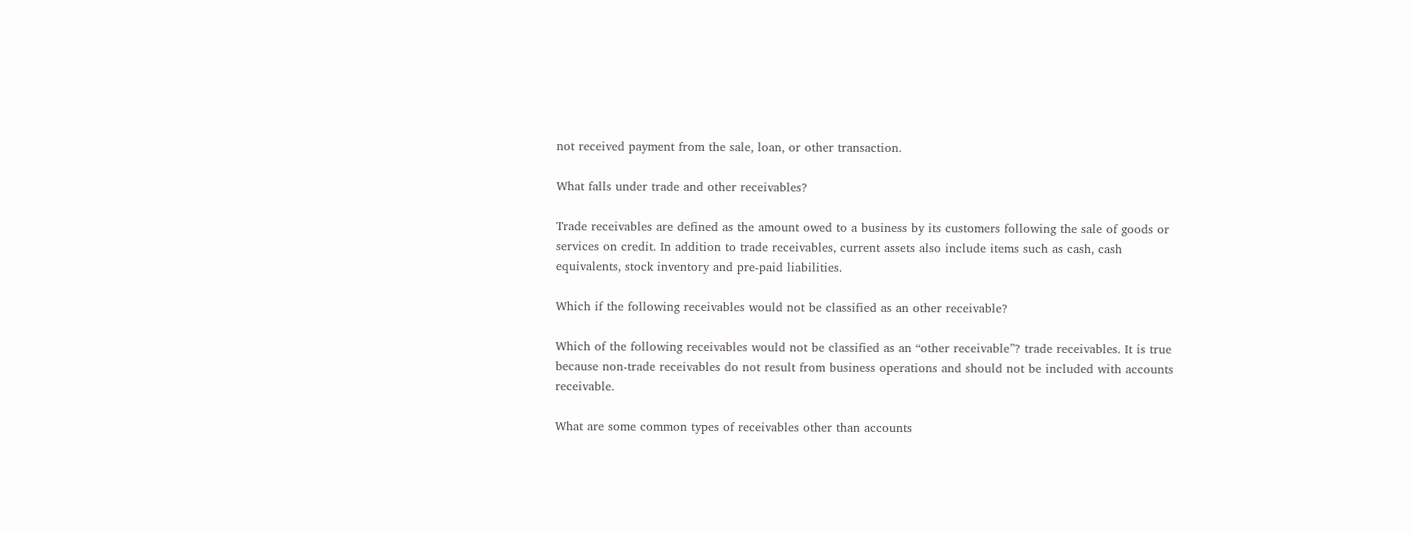not received payment from the sale, loan, or other transaction.

What falls under trade and other receivables?

Trade receivables are defined as the amount owed to a business by its customers following the sale of goods or services on credit. In addition to trade receivables, current assets also include items such as cash, cash equivalents, stock inventory and pre-paid liabilities.

Which if the following receivables would not be classified as an other receivable?

Which of the following receivables would not be classified as an “other receivable”? trade receivables. It is true because non-trade receivables do not result from business operations and should not be included with accounts receivable.

What are some common types of receivables other than accounts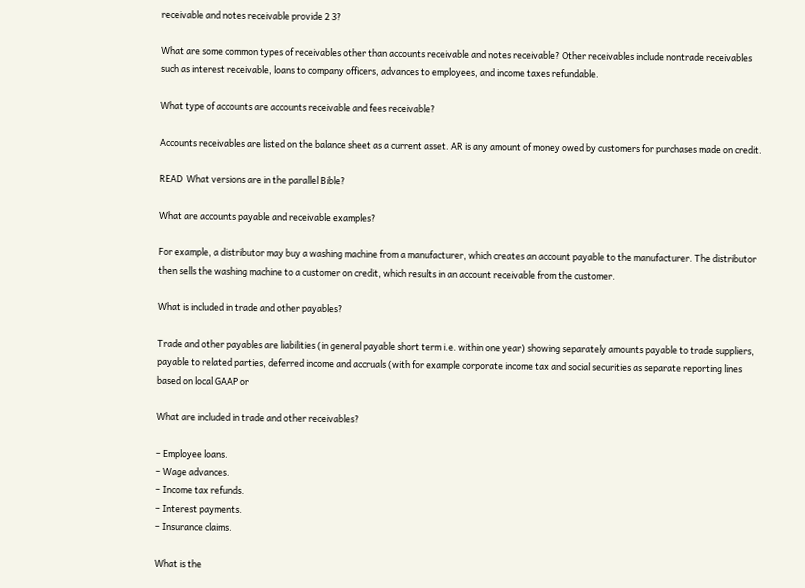receivable and notes receivable provide 2 3?

What are some common types of receivables other than accounts receivable and notes receivable? Other receivables include nontrade receivables such as interest receivable, loans to company officers, advances to employees, and income taxes refundable.

What type of accounts are accounts receivable and fees receivable?

Accounts receivables are listed on the balance sheet as a current asset. AR is any amount of money owed by customers for purchases made on credit.

READ  What versions are in the parallel Bible?

What are accounts payable and receivable examples?

For example, a distributor may buy a washing machine from a manufacturer, which creates an account payable to the manufacturer. The distributor then sells the washing machine to a customer on credit, which results in an account receivable from the customer.

What is included in trade and other payables?

Trade and other payables are liabilities (in general payable short term i.e. within one year) showing separately amounts payable to trade suppliers, payable to related parties, deferred income and accruals (with for example corporate income tax and social securities as separate reporting lines based on local GAAP or

What are included in trade and other receivables?

– Employee loans.
– Wage advances.
– Income tax refunds.
– Interest payments.
– Insurance claims.

What is the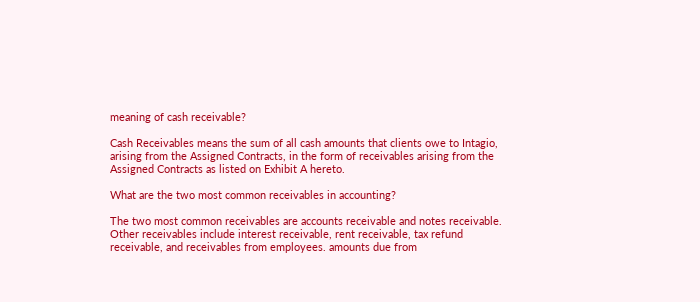meaning of cash receivable?

Cash Receivables means the sum of all cash amounts that clients owe to Intagio, arising from the Assigned Contracts, in the form of receivables arising from the Assigned Contracts as listed on Exhibit A hereto.

What are the two most common receivables in accounting?

The two most common receivables are accounts receivable and notes receivable. Other receivables include interest receivable, rent receivable, tax refund receivable, and receivables from employees. amounts due from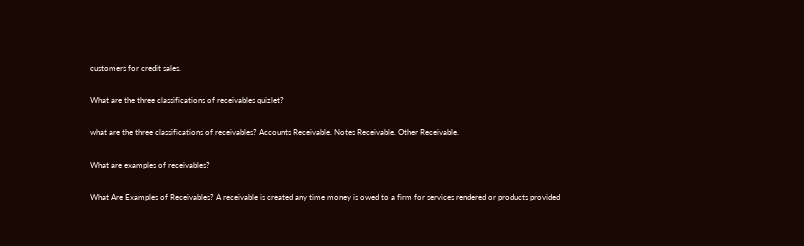customers for credit sales.

What are the three classifications of receivables quizlet?

what are the three classifications of receivables? Accounts Receivable. Notes Receivable. Other Receivable.

What are examples of receivables?

What Are Examples of Receivables? A receivable is created any time money is owed to a firm for services rendered or products provided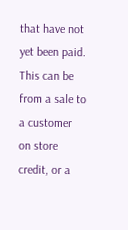that have not yet been paid. This can be from a sale to a customer on store credit, or a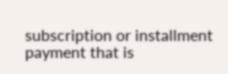subscription or installment payment that is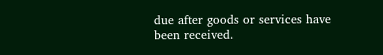due after goods or services have been received.